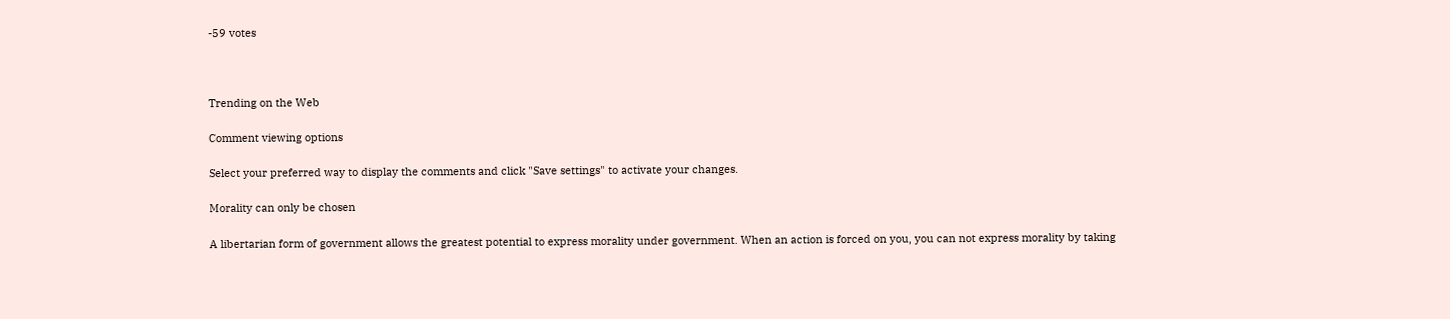-59 votes



Trending on the Web

Comment viewing options

Select your preferred way to display the comments and click "Save settings" to activate your changes.

Morality can only be chosen

A libertarian form of government allows the greatest potential to express morality under government. When an action is forced on you, you can not express morality by taking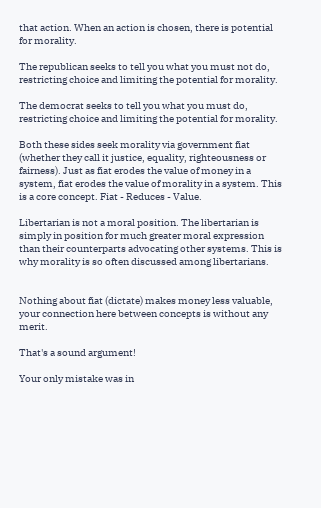that action. When an action is chosen, there is potential for morality.

The republican seeks to tell you what you must not do, restricting choice and limiting the potential for morality.

The democrat seeks to tell you what you must do, restricting choice and limiting the potential for morality.

Both these sides seek morality via government fiat (whether they call it justice, equality, righteousness or fairness). Just as fiat erodes the value of money in a system, fiat erodes the value of morality in a system. This is a core concept. Fiat - Reduces - Value.

Libertarian is not a moral position. The libertarian is simply in position for much greater moral expression than their counterparts advocating other systems. This is why morality is so often discussed among libertarians.


Nothing about fiat (dictate) makes money less valuable, your connection here between concepts is without any merit.

That's a sound argument!

Your only mistake was in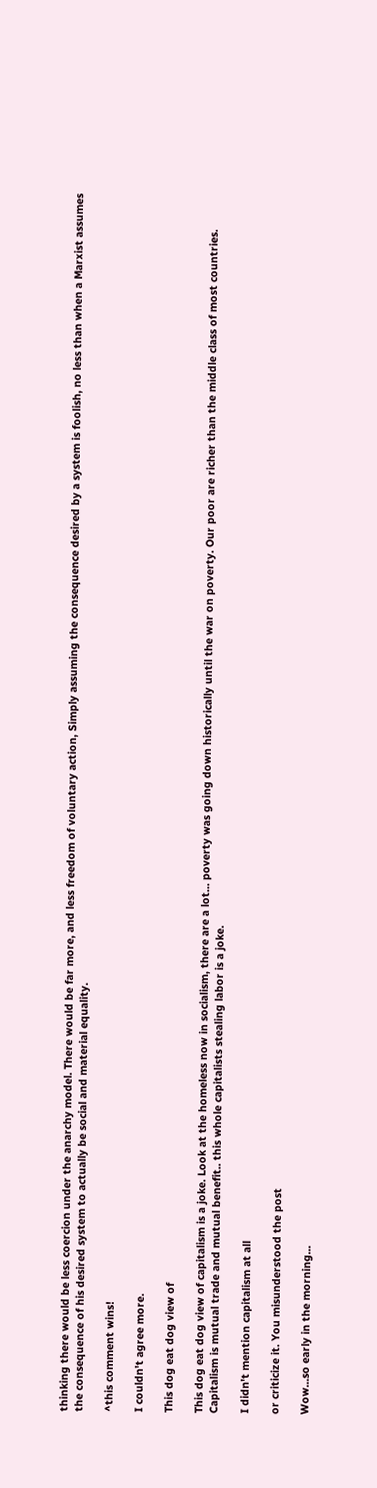thinking there would be less coercion under the anarchy model. There would be far more, and less freedom of voluntary action, Simply assuming the consequence desired by a system is foolish, no less than when a Marxist assumes the consequence of his desired system to actually be social and material equality.

^this comment wins!

I couldn't agree more.

This dog eat dog view of

This dog eat dog view of capitalism is a joke. Look at the homeless now in socialism, there are a lot... poverty was going down historically until the war on poverty. Our poor are richer than the middle class of most countries. Capitalism is mutual trade and mutual benefit.. this whole capitalists stealing labor is a joke.

I didn't mention capitalism at all

or criticize it. You misunderstood the post

Wow...so early in the morning...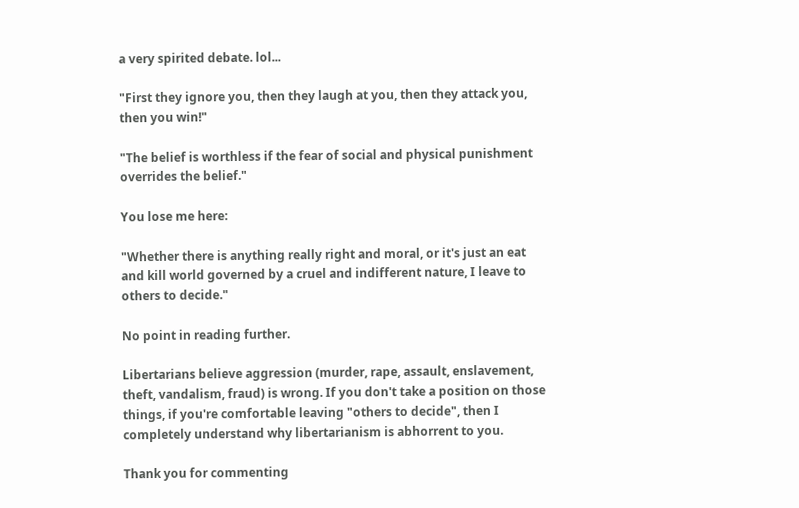a very spirited debate. lol...

"First they ignore you, then they laugh at you, then they attack you, then you win!"

"The belief is worthless if the fear of social and physical punishment overrides the belief."

You lose me here:

"Whether there is anything really right and moral, or it's just an eat and kill world governed by a cruel and indifferent nature, I leave to others to decide."

No point in reading further.

Libertarians believe aggression (murder, rape, assault, enslavement, theft, vandalism, fraud) is wrong. If you don't take a position on those things, if you're comfortable leaving "others to decide", then I completely understand why libertarianism is abhorrent to you.

Thank you for commenting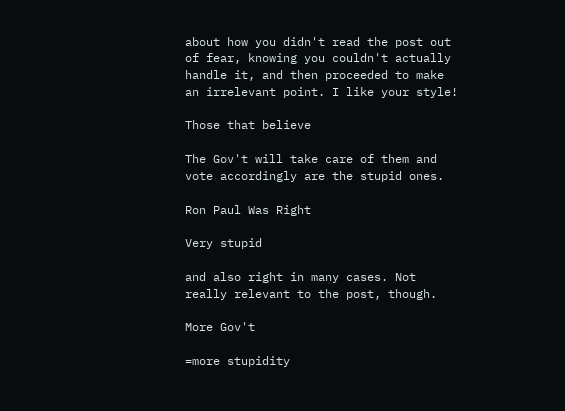about how you didn't read the post out of fear, knowing you couldn't actually handle it, and then proceeded to make an irrelevant point. I like your style!

Those that believe

The Gov't will take care of them and vote accordingly are the stupid ones.

Ron Paul Was Right

Very stupid

and also right in many cases. Not really relevant to the post, though.

More Gov't

=more stupidity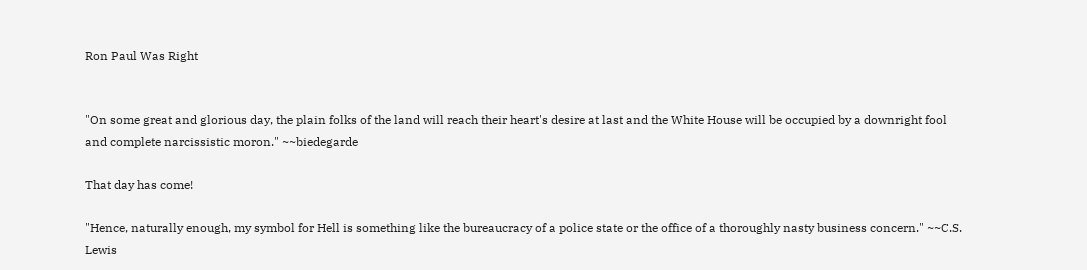Ron Paul Was Right


"On some great and glorious day, the plain folks of the land will reach their heart's desire at last and the White House will be occupied by a downright fool and complete narcissistic moron." ~~biedegarde

That day has come!

"Hence, naturally enough, my symbol for Hell is something like the bureaucracy of a police state or the office of a thoroughly nasty business concern." ~~C.S. Lewis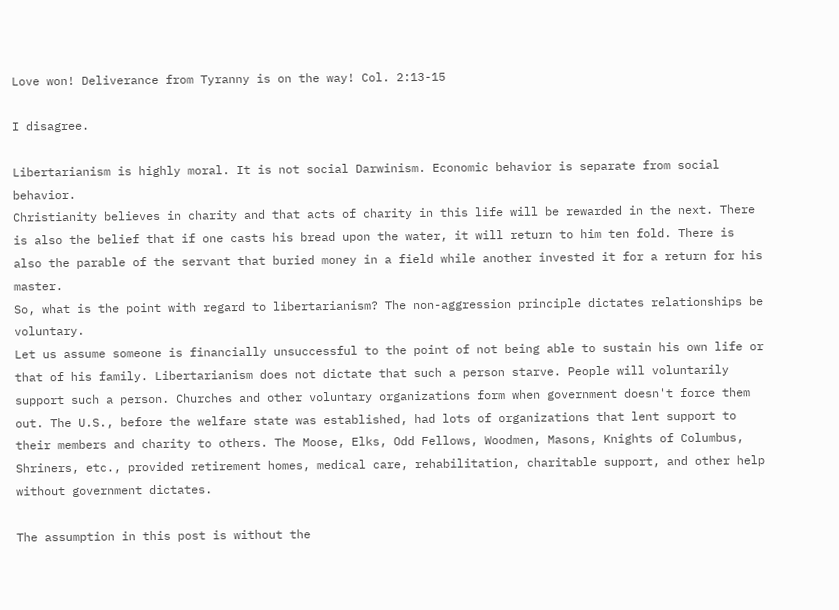Love won! Deliverance from Tyranny is on the way! Col. 2:13-15

I disagree.

Libertarianism is highly moral. It is not social Darwinism. Economic behavior is separate from social behavior.
Christianity believes in charity and that acts of charity in this life will be rewarded in the next. There is also the belief that if one casts his bread upon the water, it will return to him ten fold. There is also the parable of the servant that buried money in a field while another invested it for a return for his master.
So, what is the point with regard to libertarianism? The non-aggression principle dictates relationships be voluntary.
Let us assume someone is financially unsuccessful to the point of not being able to sustain his own life or that of his family. Libertarianism does not dictate that such a person starve. People will voluntarily support such a person. Churches and other voluntary organizations form when government doesn't force them out. The U.S., before the welfare state was established, had lots of organizations that lent support to their members and charity to others. The Moose, Elks, Odd Fellows, Woodmen, Masons, Knights of Columbus, Shriners, etc., provided retirement homes, medical care, rehabilitation, charitable support, and other help without government dictates.

The assumption in this post is without the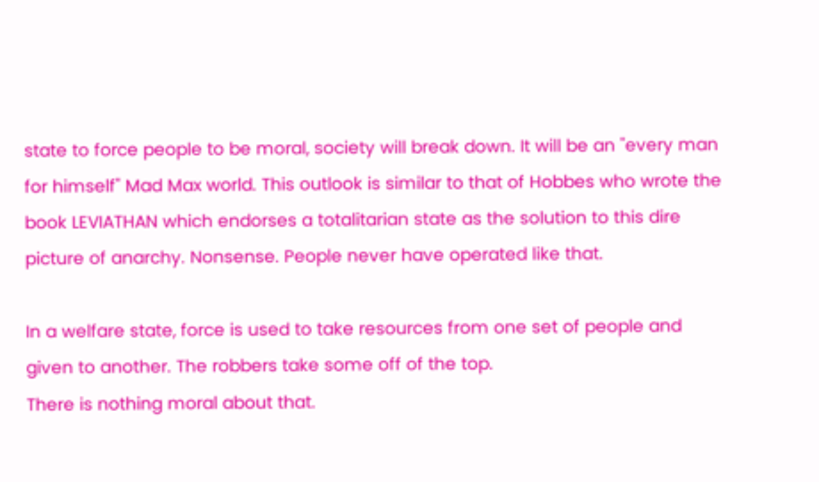state to force people to be moral, society will break down. It will be an "every man for himself" Mad Max world. This outlook is similar to that of Hobbes who wrote the book LEVIATHAN which endorses a totalitarian state as the solution to this dire picture of anarchy. Nonsense. People never have operated like that.

In a welfare state, force is used to take resources from one set of people and given to another. The robbers take some off of the top.
There is nothing moral about that.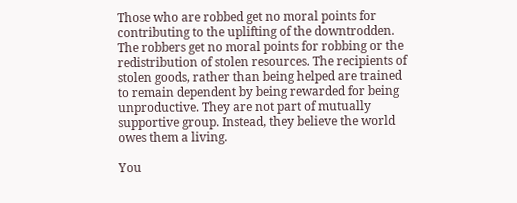Those who are robbed get no moral points for contributing to the uplifting of the downtrodden. The robbers get no moral points for robbing or the redistribution of stolen resources. The recipients of stolen goods, rather than being helped are trained to remain dependent by being rewarded for being unproductive. They are not part of mutually supportive group. Instead, they believe the world owes them a living.

You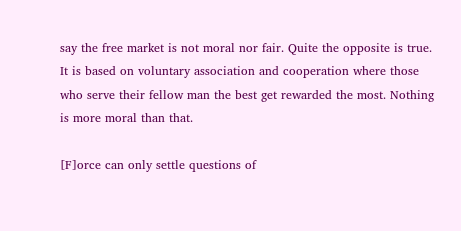say the free market is not moral nor fair. Quite the opposite is true. It is based on voluntary association and cooperation where those who serve their fellow man the best get rewarded the most. Nothing is more moral than that.

[F]orce can only settle questions of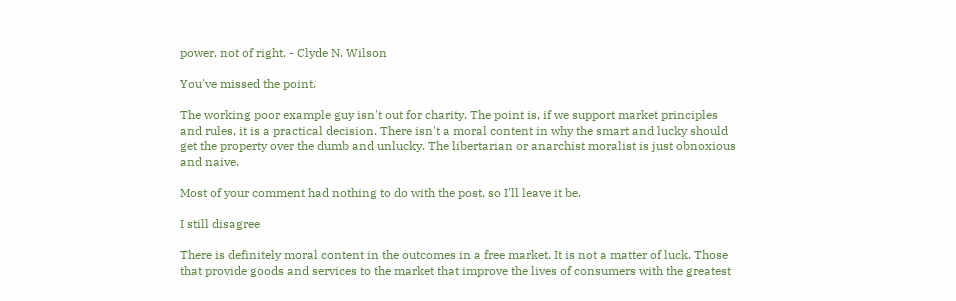power, not of right. - Clyde N. Wilson

You've missed the point.

The working poor example guy isn't out for charity. The point is, if we support market principles and rules, it is a practical decision. There isn't a moral content in why the smart and lucky should get the property over the dumb and unlucky. The libertarian or anarchist moralist is just obnoxious and naive.

Most of your comment had nothing to do with the post, so I'll leave it be.

I still disagree

There is definitely moral content in the outcomes in a free market. It is not a matter of luck. Those that provide goods and services to the market that improve the lives of consumers with the greatest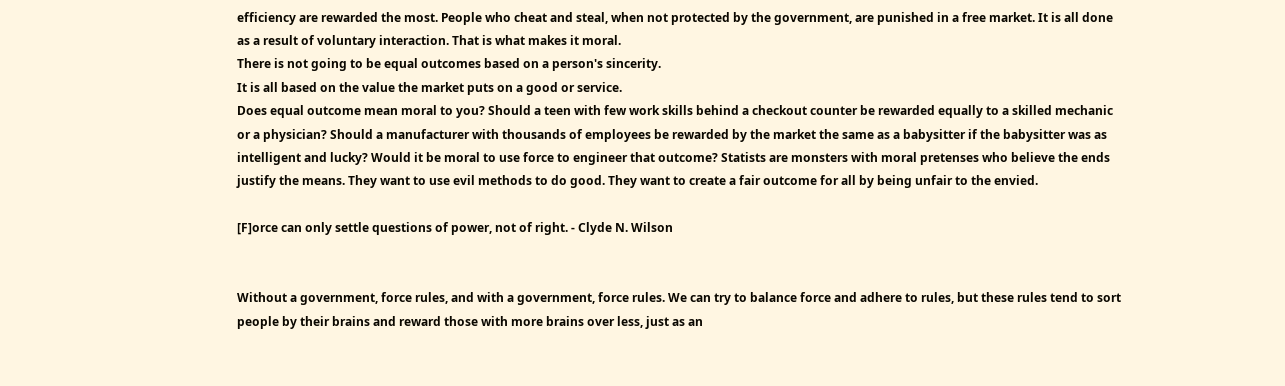efficiency are rewarded the most. People who cheat and steal, when not protected by the government, are punished in a free market. It is all done as a result of voluntary interaction. That is what makes it moral.
There is not going to be equal outcomes based on a person's sincerity.
It is all based on the value the market puts on a good or service.
Does equal outcome mean moral to you? Should a teen with few work skills behind a checkout counter be rewarded equally to a skilled mechanic or a physician? Should a manufacturer with thousands of employees be rewarded by the market the same as a babysitter if the babysitter was as intelligent and lucky? Would it be moral to use force to engineer that outcome? Statists are monsters with moral pretenses who believe the ends justify the means. They want to use evil methods to do good. They want to create a fair outcome for all by being unfair to the envied.

[F]orce can only settle questions of power, not of right. - Clyde N. Wilson


Without a government, force rules, and with a government, force rules. We can try to balance force and adhere to rules, but these rules tend to sort people by their brains and reward those with more brains over less, just as an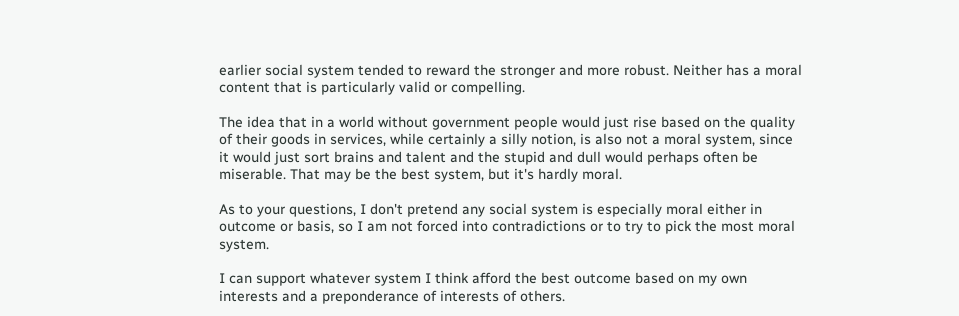earlier social system tended to reward the stronger and more robust. Neither has a moral content that is particularly valid or compelling.

The idea that in a world without government people would just rise based on the quality of their goods in services, while certainly a silly notion, is also not a moral system, since it would just sort brains and talent and the stupid and dull would perhaps often be miserable. That may be the best system, but it's hardly moral.

As to your questions, I don't pretend any social system is especially moral either in outcome or basis, so I am not forced into contradictions or to try to pick the most moral system.

I can support whatever system I think afford the best outcome based on my own interests and a preponderance of interests of others.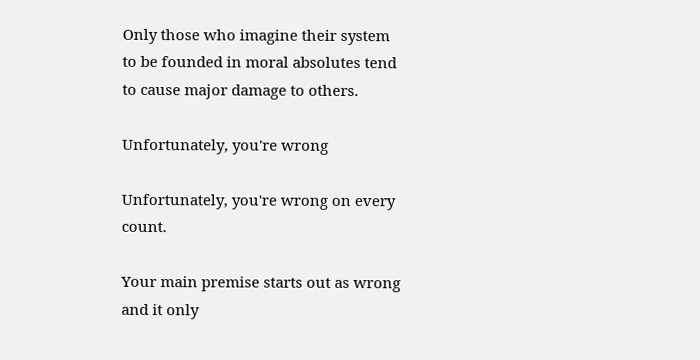Only those who imagine their system to be founded in moral absolutes tend to cause major damage to others.

Unfortunately, you're wrong

Unfortunately, you're wrong on every count.

Your main premise starts out as wrong and it only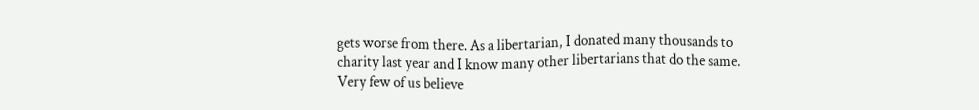gets worse from there. As a libertarian, I donated many thousands to charity last year and I know many other libertarians that do the same. Very few of us believe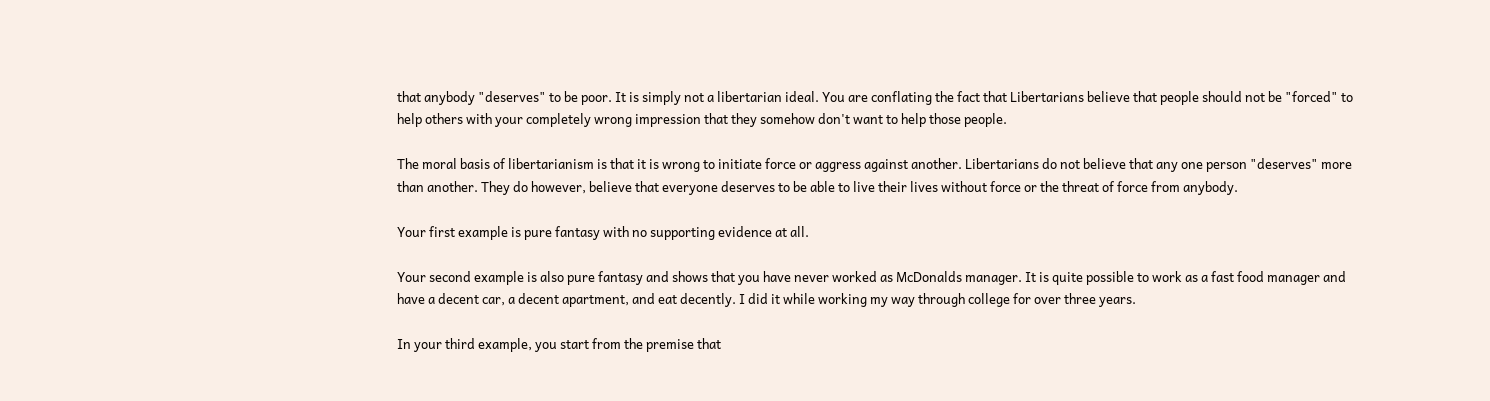that anybody "deserves" to be poor. It is simply not a libertarian ideal. You are conflating the fact that Libertarians believe that people should not be "forced" to help others with your completely wrong impression that they somehow don't want to help those people.

The moral basis of libertarianism is that it is wrong to initiate force or aggress against another. Libertarians do not believe that any one person "deserves" more than another. They do however, believe that everyone deserves to be able to live their lives without force or the threat of force from anybody.

Your first example is pure fantasy with no supporting evidence at all.

Your second example is also pure fantasy and shows that you have never worked as McDonalds manager. It is quite possible to work as a fast food manager and have a decent car, a decent apartment, and eat decently. I did it while working my way through college for over three years.

In your third example, you start from the premise that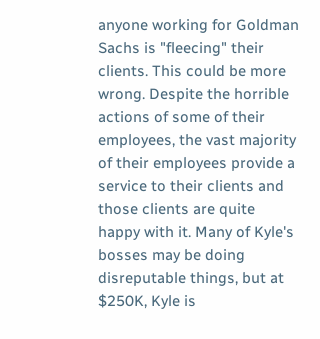anyone working for Goldman Sachs is "fleecing" their clients. This could be more wrong. Despite the horrible actions of some of their employees, the vast majority of their employees provide a service to their clients and those clients are quite happy with it. Many of Kyle's bosses may be doing disreputable things, but at $250K, Kyle is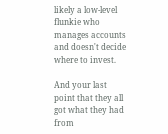likely a low-level flunkie who manages accounts and doesn't decide where to invest.

And your last point that they all got what they had from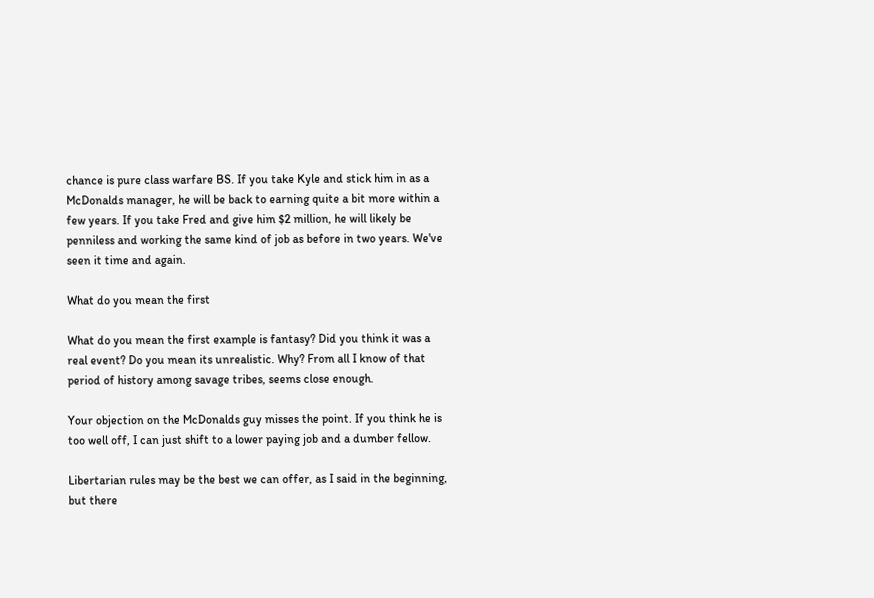chance is pure class warfare BS. If you take Kyle and stick him in as a McDonalds manager, he will be back to earning quite a bit more within a few years. If you take Fred and give him $2 million, he will likely be penniless and working the same kind of job as before in two years. We've seen it time and again.

What do you mean the first

What do you mean the first example is fantasy? Did you think it was a real event? Do you mean its unrealistic. Why? From all I know of that period of history among savage tribes, seems close enough.

Your objection on the McDonalds guy misses the point. If you think he is too well off, I can just shift to a lower paying job and a dumber fellow.

Libertarian rules may be the best we can offer, as I said in the beginning, but there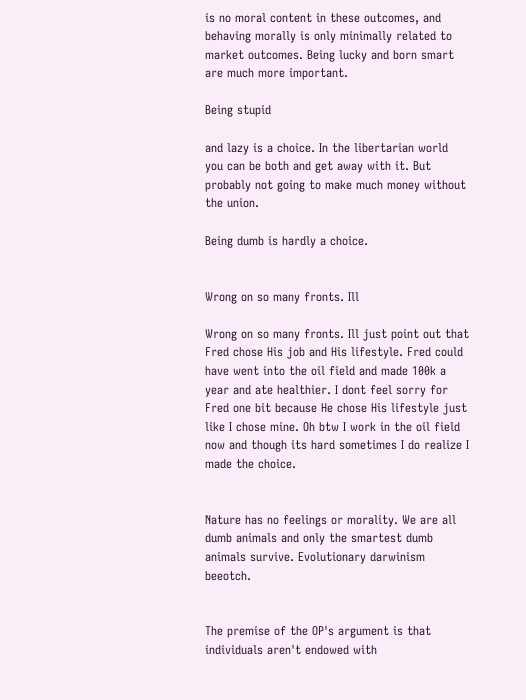is no moral content in these outcomes, and behaving morally is only minimally related to market outcomes. Being lucky and born smart are much more important.

Being stupid

and lazy is a choice. In the libertarian world you can be both and get away with it. But probably not going to make much money without the union.

Being dumb is hardly a choice.


Wrong on so many fronts. Ill

Wrong on so many fronts. Ill just point out that Fred chose His job and His lifestyle. Fred could have went into the oil field and made 100k a year and ate healthier. I dont feel sorry for Fred one bit because He chose His lifestyle just like I chose mine. Oh btw I work in the oil field now and though its hard sometimes I do realize I made the choice.


Nature has no feelings or morality. We are all dumb animals and only the smartest dumb animals survive. Evolutionary darwinism beeotch.


The premise of the OP's argument is that individuals aren't endowed with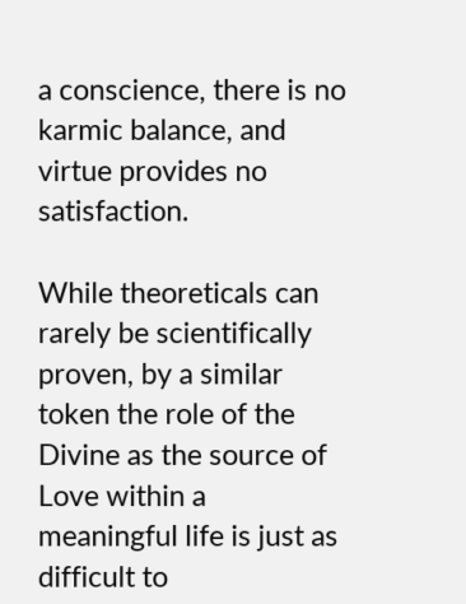a conscience, there is no karmic balance, and virtue provides no satisfaction.

While theoreticals can rarely be scientifically proven, by a similar token the role of the Divine as the source of Love within a meaningful life is just as difficult to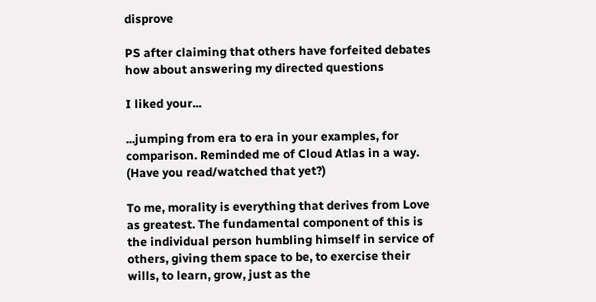disprove

PS after claiming that others have forfeited debates
how about answering my directed questions

I liked your...

...jumping from era to era in your examples, for comparison. Reminded me of Cloud Atlas in a way. (Have you read/watched that yet?)

To me, morality is everything that derives from Love as greatest. The fundamental component of this is the individual person humbling himself in service of others, giving them space to be, to exercise their wills, to learn, grow, just as the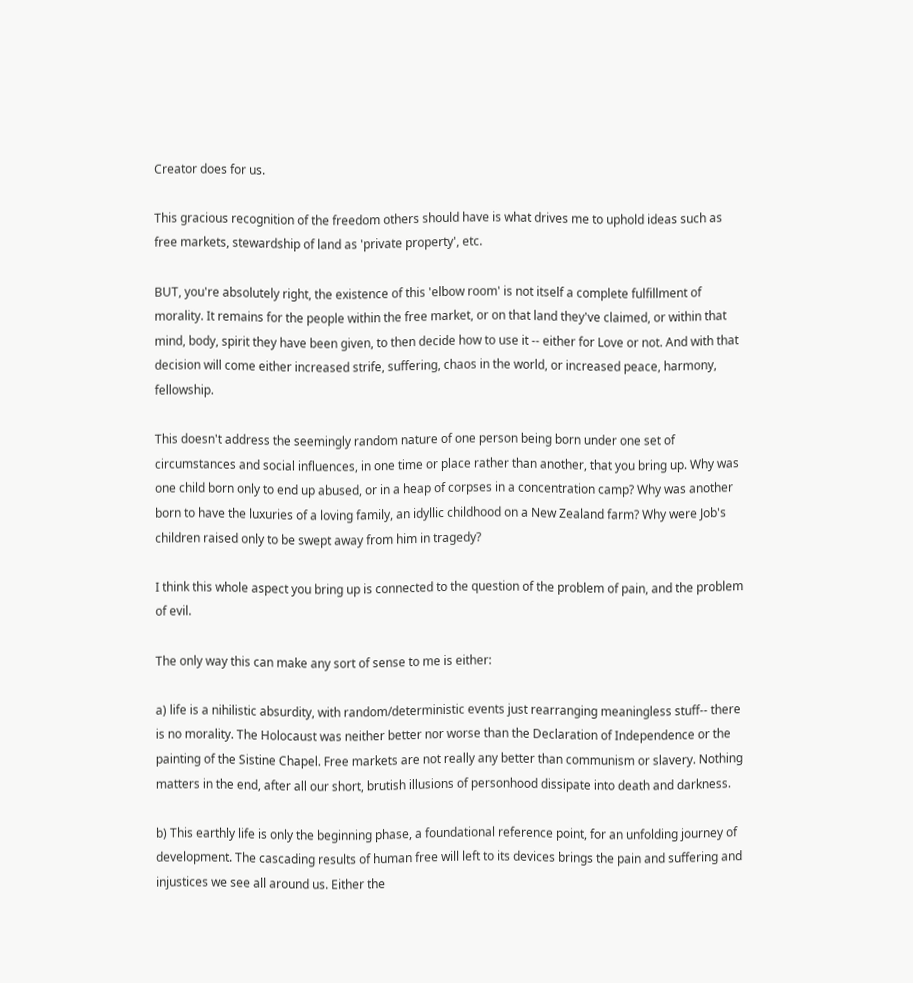Creator does for us.

This gracious recognition of the freedom others should have is what drives me to uphold ideas such as free markets, stewardship of land as 'private property', etc.

BUT, you're absolutely right, the existence of this 'elbow room' is not itself a complete fulfillment of morality. It remains for the people within the free market, or on that land they've claimed, or within that mind, body, spirit they have been given, to then decide how to use it -- either for Love or not. And with that decision will come either increased strife, suffering, chaos in the world, or increased peace, harmony, fellowship.

This doesn't address the seemingly random nature of one person being born under one set of circumstances and social influences, in one time or place rather than another, that you bring up. Why was one child born only to end up abused, or in a heap of corpses in a concentration camp? Why was another born to have the luxuries of a loving family, an idyllic childhood on a New Zealand farm? Why were Job's children raised only to be swept away from him in tragedy?

I think this whole aspect you bring up is connected to the question of the problem of pain, and the problem of evil.

The only way this can make any sort of sense to me is either:

a) life is a nihilistic absurdity, with random/deterministic events just rearranging meaningless stuff-- there is no morality. The Holocaust was neither better nor worse than the Declaration of Independence or the painting of the Sistine Chapel. Free markets are not really any better than communism or slavery. Nothing matters in the end, after all our short, brutish illusions of personhood dissipate into death and darkness.

b) This earthly life is only the beginning phase, a foundational reference point, for an unfolding journey of development. The cascading results of human free will left to its devices brings the pain and suffering and injustices we see all around us. Either the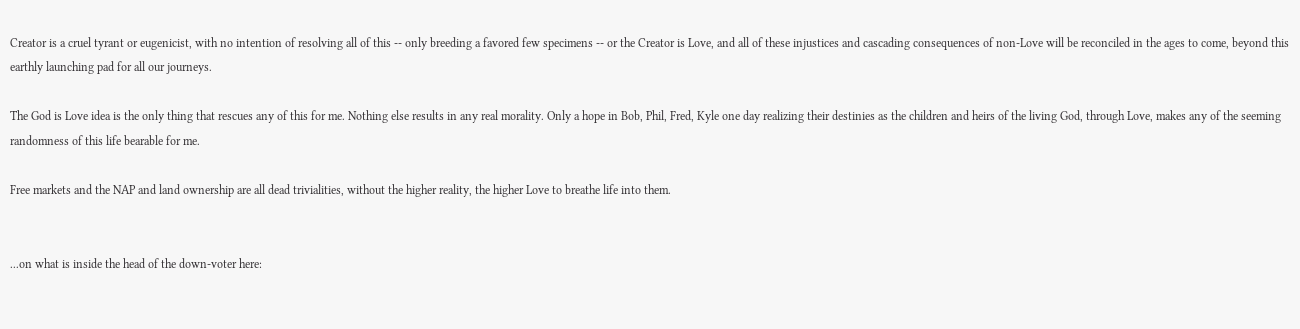Creator is a cruel tyrant or eugenicist, with no intention of resolving all of this -- only breeding a favored few specimens -- or the Creator is Love, and all of these injustices and cascading consequences of non-Love will be reconciled in the ages to come, beyond this earthly launching pad for all our journeys.

The God is Love idea is the only thing that rescues any of this for me. Nothing else results in any real morality. Only a hope in Bob, Phil, Fred, Kyle one day realizing their destinies as the children and heirs of the living God, through Love, makes any of the seeming randomness of this life bearable for me.

Free markets and the NAP and land ownership are all dead trivialities, without the higher reality, the higher Love to breathe life into them.


...on what is inside the head of the down-voter here: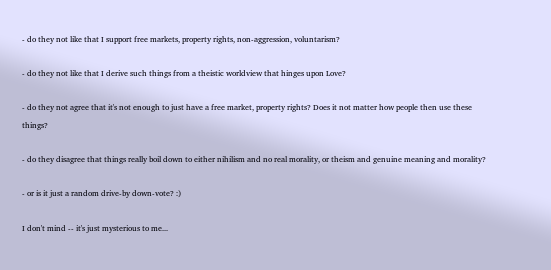- do they not like that I support free markets, property rights, non-aggression, voluntarism?

- do they not like that I derive such things from a theistic worldview that hinges upon Love?

- do they not agree that it's not enough to just have a free market, property rights? Does it not matter how people then use these things?

- do they disagree that things really boil down to either nihilism and no real morality, or theism and genuine meaning and morality?

- or is it just a random drive-by down-vote? :)

I don't mind -- it's just mysterious to me...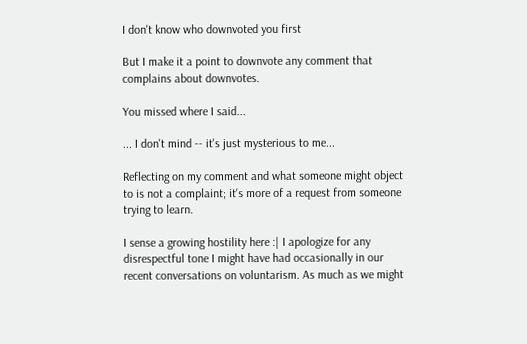I don't know who downvoted you first

But I make it a point to downvote any comment that complains about downvotes.

You missed where I said...

... I don't mind -- it's just mysterious to me...

Reflecting on my comment and what someone might object to is not a complaint; it's more of a request from someone trying to learn.

I sense a growing hostility here :| I apologize for any disrespectful tone I might have had occasionally in our recent conversations on voluntarism. As much as we might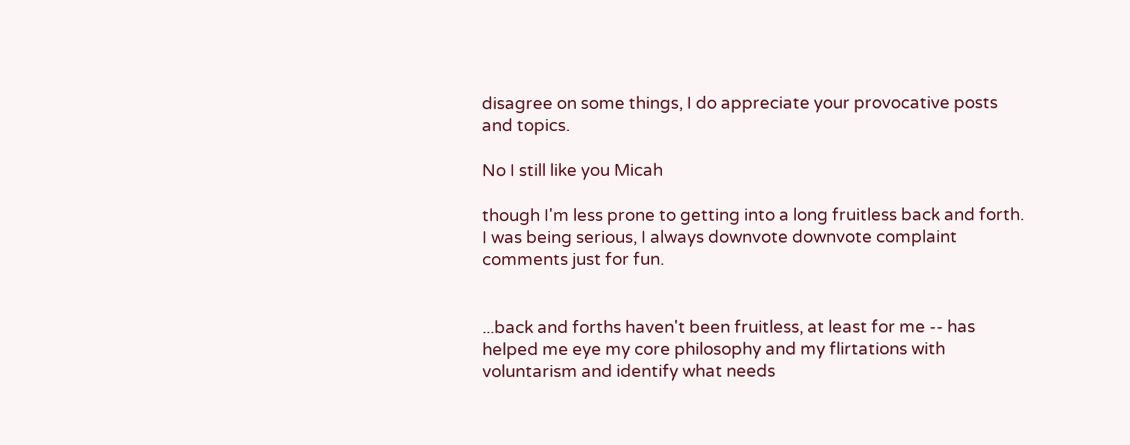disagree on some things, I do appreciate your provocative posts and topics.

No I still like you Micah

though I'm less prone to getting into a long fruitless back and forth. I was being serious, I always downvote downvote complaint comments just for fun.


...back and forths haven't been fruitless, at least for me -- has helped me eye my core philosophy and my flirtations with voluntarism and identify what needs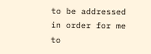to be addressed in order for me to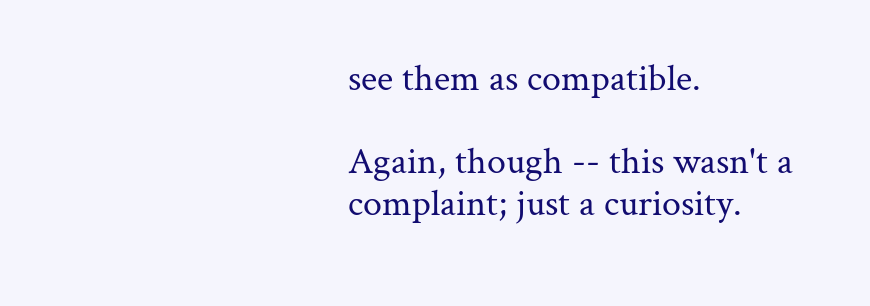see them as compatible.

Again, though -- this wasn't a complaint; just a curiosity.